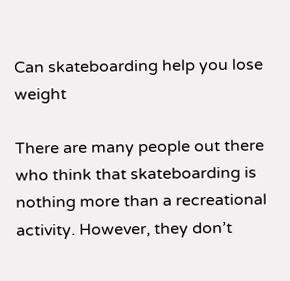Can skateboarding help you lose weight

There are many people out there who think that skateboarding is nothing more than a recreational activity. However, they don’t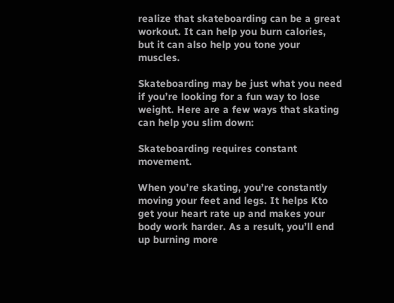realize that skateboarding can be a great workout. It can help you burn calories, but it can also help you tone your muscles.

Skateboarding may be just what you need if you’re looking for a fun way to lose weight. Here are a few ways that skating can help you slim down:

Skateboarding requires constant movement.

When you’re skating, you’re constantly moving your feet and legs. It helps Kto get your heart rate up and makes your body work harder. As a result, you’ll end up burning more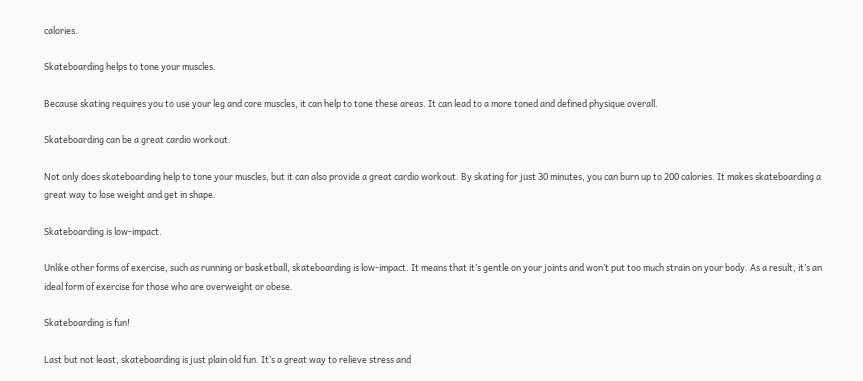calories.

Skateboarding helps to tone your muscles.

Because skating requires you to use your leg and core muscles, it can help to tone these areas. It can lead to a more toned and defined physique overall.

Skateboarding can be a great cardio workout.

Not only does skateboarding help to tone your muscles, but it can also provide a great cardio workout. By skating for just 30 minutes, you can burn up to 200 calories. It makes skateboarding a great way to lose weight and get in shape.

Skateboarding is low-impact.

Unlike other forms of exercise, such as running or basketball, skateboarding is low-impact. It means that it’s gentle on your joints and won’t put too much strain on your body. As a result, it’s an ideal form of exercise for those who are overweight or obese.

Skateboarding is fun!

Last but not least, skateboarding is just plain old fun. It’s a great way to relieve stress and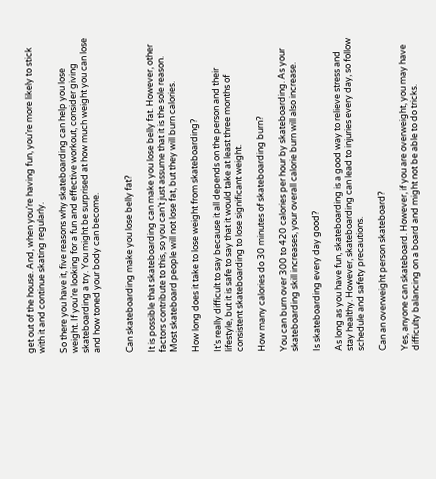get out of the house. And, when you’re having fun, you’re more likely to stick with it and continue skating regularly.

So there you have it, five reasons why skateboarding can help you lose weight. If you’re looking for a fun and effective workout, consider giving skateboarding a try. You might be surprised at how much weight you can lose and how toned your body can become.


Can skateboarding make you lose belly fat?

It is possible that skateboarding can make you lose belly fat. However, other factors contribute to this, so you can’t just assume that it is the sole reason. Most skateboard people will not lose fat, but they will burn calories.

How long does it take to lose weight from skateboarding?

It’s really difficult to say because it all depends on the person and their lifestyle, but it is safe to say that it would take at least three months of consistent skateboarding to lose significant weight.

How many calories do 30 minutes of skateboarding burn?

You can burn over 300 to 420 calories per hour by skateboarding. As your skateboarding skill increases, your overall calorie burn will also increase.

Is skateboarding every day good?

As long as you have fun, skateboarding is a good way to relieve stress and stay healthy. However, skateboarding can lead to injuries every day, so follow schedule and safety precautions.

Can an overweight person skateboard?

Yes, anyone can skateboard. However, if you are overweight, you may have difficulty balancing on a board and might not be able to do tricks.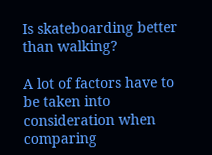Is skateboarding better than walking?

A lot of factors have to be taken into consideration when comparing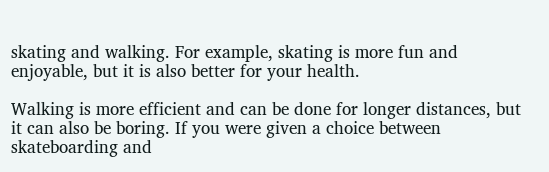skating and walking. For example, skating is more fun and enjoyable, but it is also better for your health.

Walking is more efficient and can be done for longer distances, but it can also be boring. If you were given a choice between skateboarding and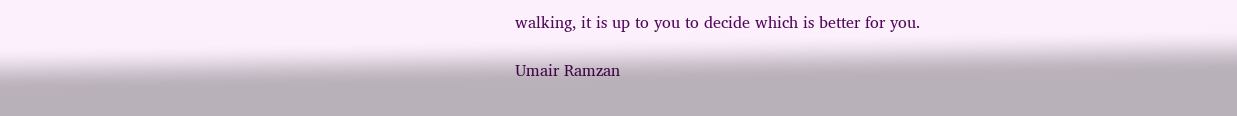walking, it is up to you to decide which is better for you.

Umair Ramzan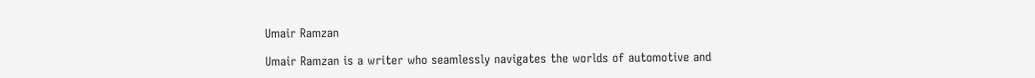Umair Ramzan

Umair Ramzan is a writer who seamlessly navigates the worlds of automotive and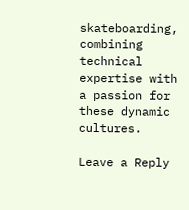skateboarding, combining technical expertise with a passion for these dynamic cultures.

Leave a Reply